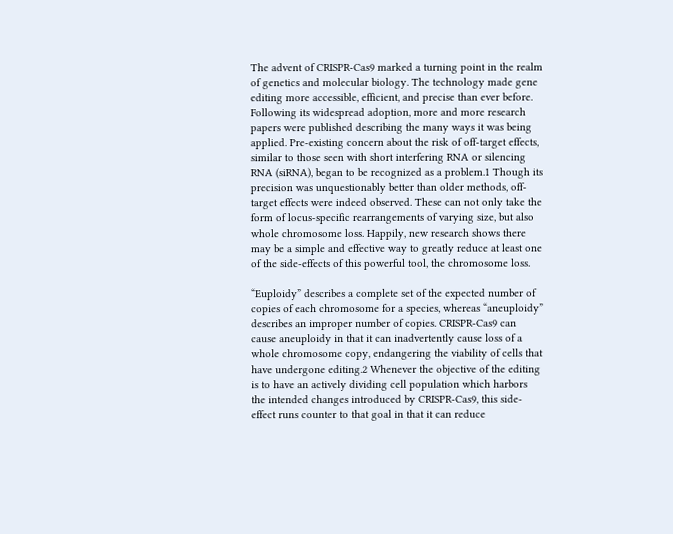The advent of CRISPR-Cas9 marked a turning point in the realm of genetics and molecular biology. The technology made gene editing more accessible, efficient, and precise than ever before. Following its widespread adoption, more and more research papers were published describing the many ways it was being applied. Pre-existing concern about the risk of off-target effects, similar to those seen with short interfering RNA or silencing RNA (siRNA), began to be recognized as a problem.1 Though its precision was unquestionably better than older methods, off-target effects were indeed observed. These can not only take the form of locus-specific rearrangements of varying size, but also whole chromosome loss. Happily, new research shows there may be a simple and effective way to greatly reduce at least one of the side-effects of this powerful tool, the chromosome loss.

“Euploidy” describes a complete set of the expected number of copies of each chromosome for a species, whereas “aneuploidy” describes an improper number of copies. CRISPR-Cas9 can cause aneuploidy in that it can inadvertently cause loss of a whole chromosome copy, endangering the viability of cells that have undergone editing.2 Whenever the objective of the editing is to have an actively dividing cell population which harbors the intended changes introduced by CRISPR-Cas9, this side-effect runs counter to that goal in that it can reduce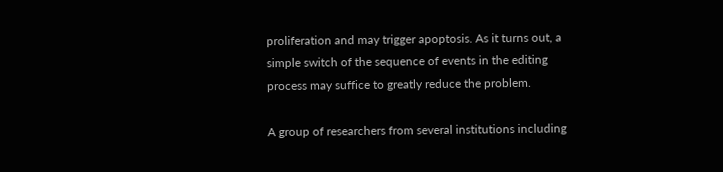proliferation and may trigger apoptosis. As it turns out, a simple switch of the sequence of events in the editing process may suffice to greatly reduce the problem.

A group of researchers from several institutions including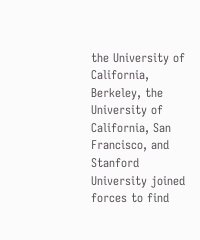the University of California, Berkeley, the University of California, San Francisco, and Stanford University joined forces to find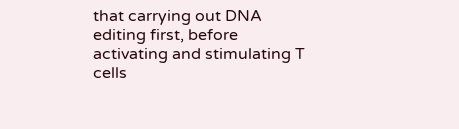that carrying out DNA editing first, before activating and stimulating T cells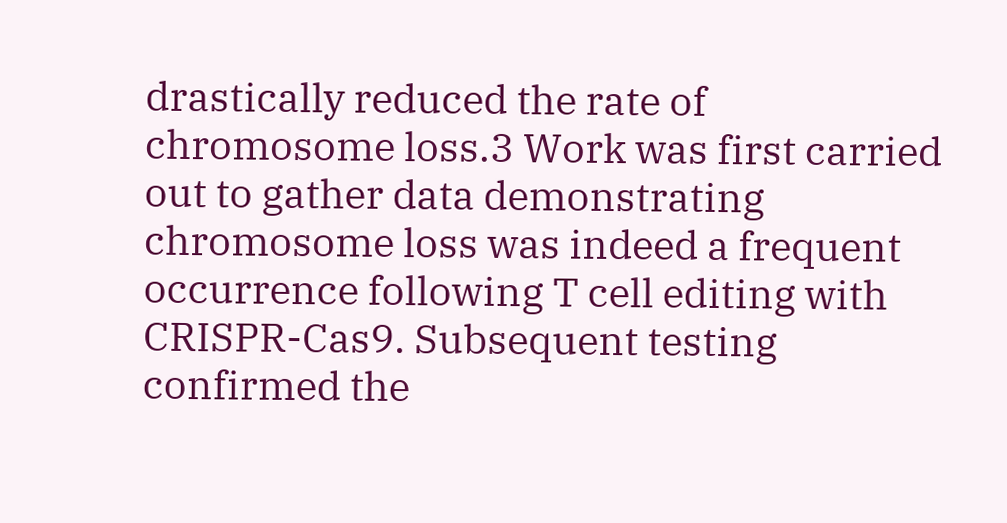drastically reduced the rate of chromosome loss.3 Work was first carried out to gather data demonstrating chromosome loss was indeed a frequent occurrence following T cell editing with CRISPR-Cas9. Subsequent testing confirmed the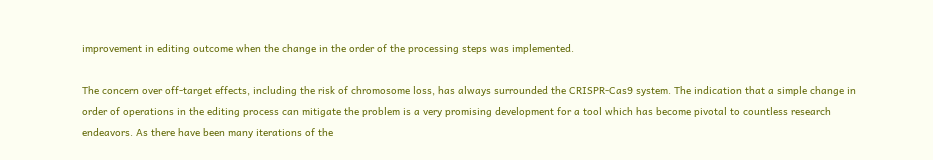improvement in editing outcome when the change in the order of the processing steps was implemented.

The concern over off-target effects, including the risk of chromosome loss, has always surrounded the CRISPR-Cas9 system. The indication that a simple change in order of operations in the editing process can mitigate the problem is a very promising development for a tool which has become pivotal to countless research endeavors. As there have been many iterations of the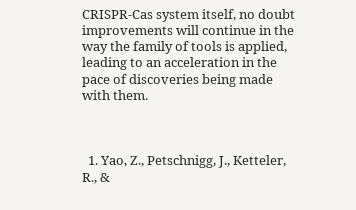CRISPR-Cas system itself, no doubt improvements will continue in the way the family of tools is applied, leading to an acceleration in the pace of discoveries being made with them.



  1. Yao, Z., Petschnigg, J., Ketteler, R., &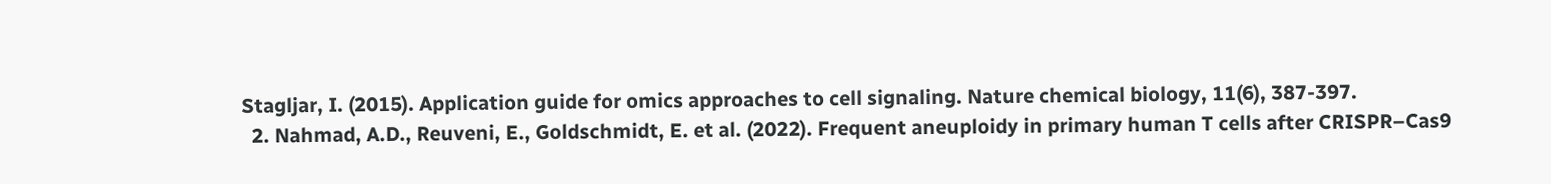Stagljar, I. (2015). Application guide for omics approaches to cell signaling. Nature chemical biology, 11(6), 387-397.
  2. Nahmad, A.D., Reuveni, E., Goldschmidt, E. et al. (2022). Frequent aneuploidy in primary human T cells after CRISPR–Cas9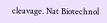cleavage. Nat Biotechnol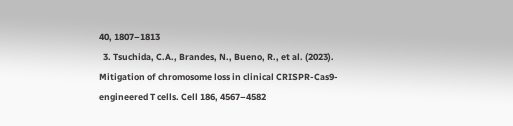40, 1807–1813
  3. Tsuchida, C.A., Brandes, N., Bueno, R., et al. (2023). Mitigation of chromosome loss in clinical CRISPR-Cas9-engineered T cells. Cell 186, 4567–4582